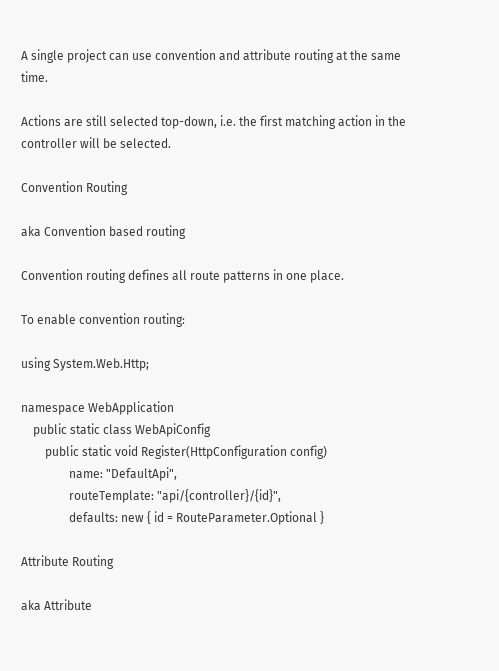A single project can use convention and attribute routing at the same time.

Actions are still selected top-down, i.e. the first matching action in the controller will be selected.

Convention Routing

aka Convention based routing

Convention routing defines all route patterns in one place.

To enable convention routing:

using System.Web.Http;

namespace WebApplication
    public static class WebApiConfig
        public static void Register(HttpConfiguration config)
                name: "DefaultApi",
                routeTemplate: "api/{controller}/{id}",
                defaults: new { id = RouteParameter.Optional }

Attribute Routing

aka Attribute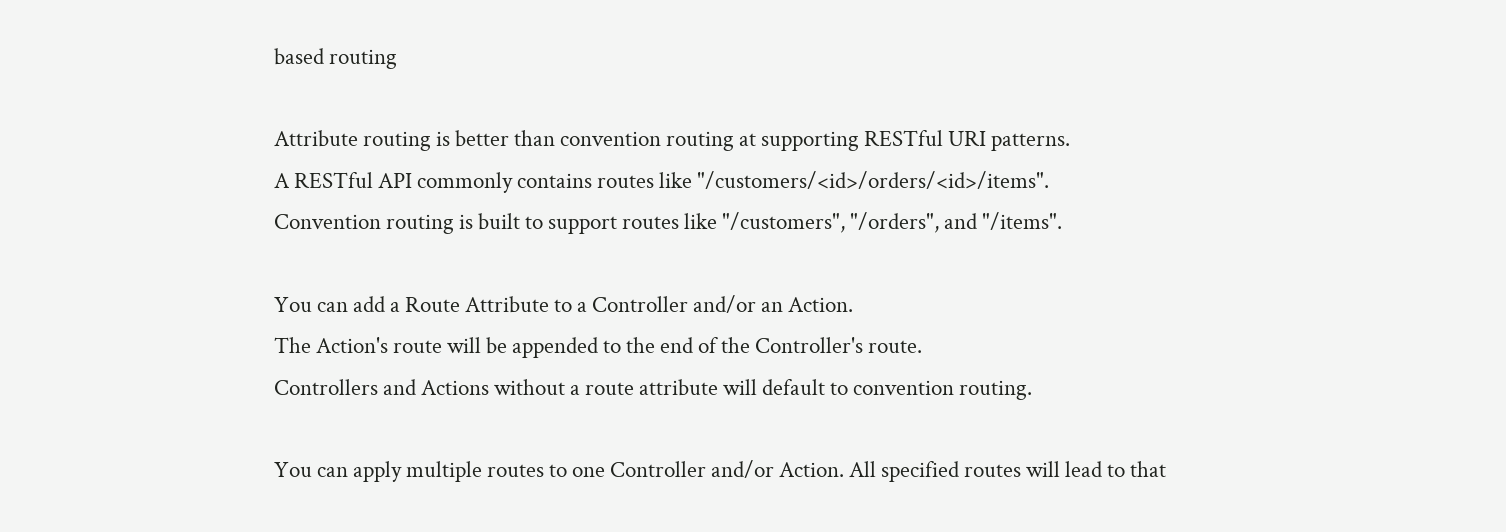based routing

Attribute routing is better than convention routing at supporting RESTful URI patterns.
A RESTful API commonly contains routes like "/customers/<id>/orders/<id>/items".
Convention routing is built to support routes like "/customers", "/orders", and "/items".

You can add a Route Attribute to a Controller and/or an Action.
The Action's route will be appended to the end of the Controller's route.
Controllers and Actions without a route attribute will default to convention routing.

You can apply multiple routes to one Controller and/or Action. All specified routes will lead to that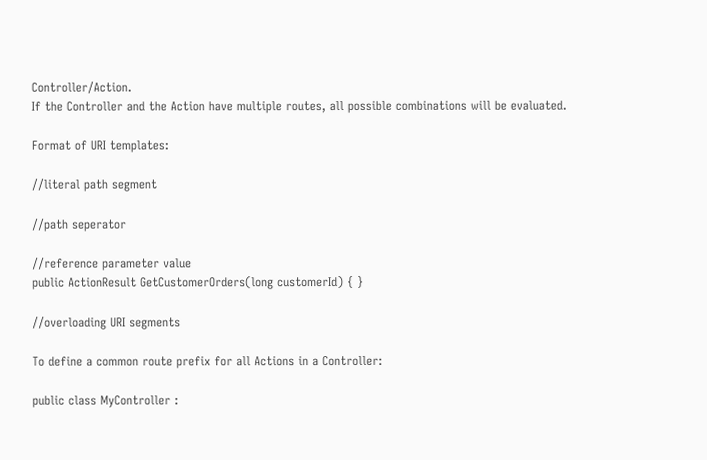Controller/Action.
If the Controller and the Action have multiple routes, all possible combinations will be evaluated.

Format of URI templates:

//literal path segment

//path seperator

//reference parameter value
public ActionResult GetCustomerOrders(long customerId) { }

//overloading URI segments

To define a common route prefix for all Actions in a Controller:

public class MyController :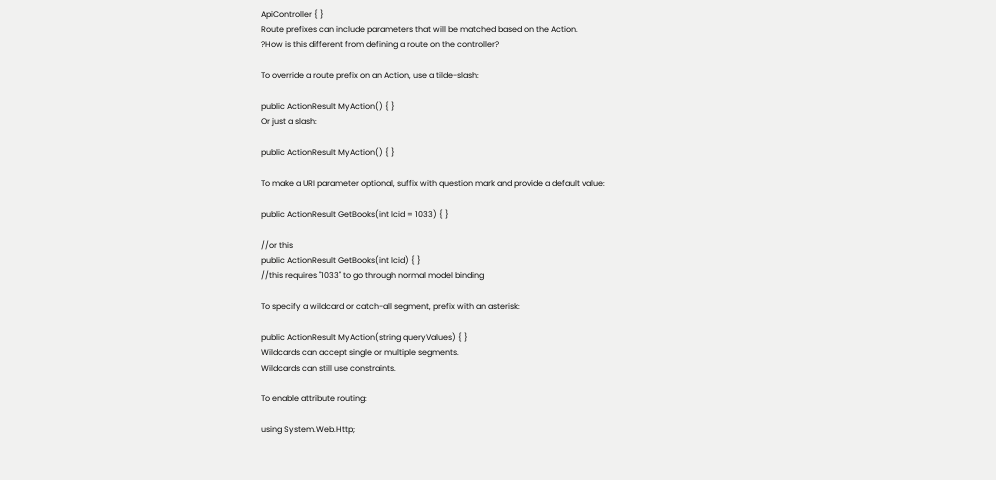ApiController { }
Route prefixes can include parameters that will be matched based on the Action.
?How is this different from defining a route on the controller?

To override a route prefix on an Action, use a tilde-slash:

public ActionResult MyAction() { }
Or just a slash:

public ActionResult MyAction() { }

To make a URI parameter optional, suffix with question mark and provide a default value:

public ActionResult GetBooks(int lcid = 1033) { }

//or this
public ActionResult GetBooks(int lcid) { }
//this requires "1033" to go through normal model binding

To specify a wildcard or catch-all segment, prefix with an asterisk:

public ActionResult MyAction(string queryValues) { }
Wildcards can accept single or multiple segments.
Wildcards can still use constraints.

To enable attribute routing:

using System.Web.Http;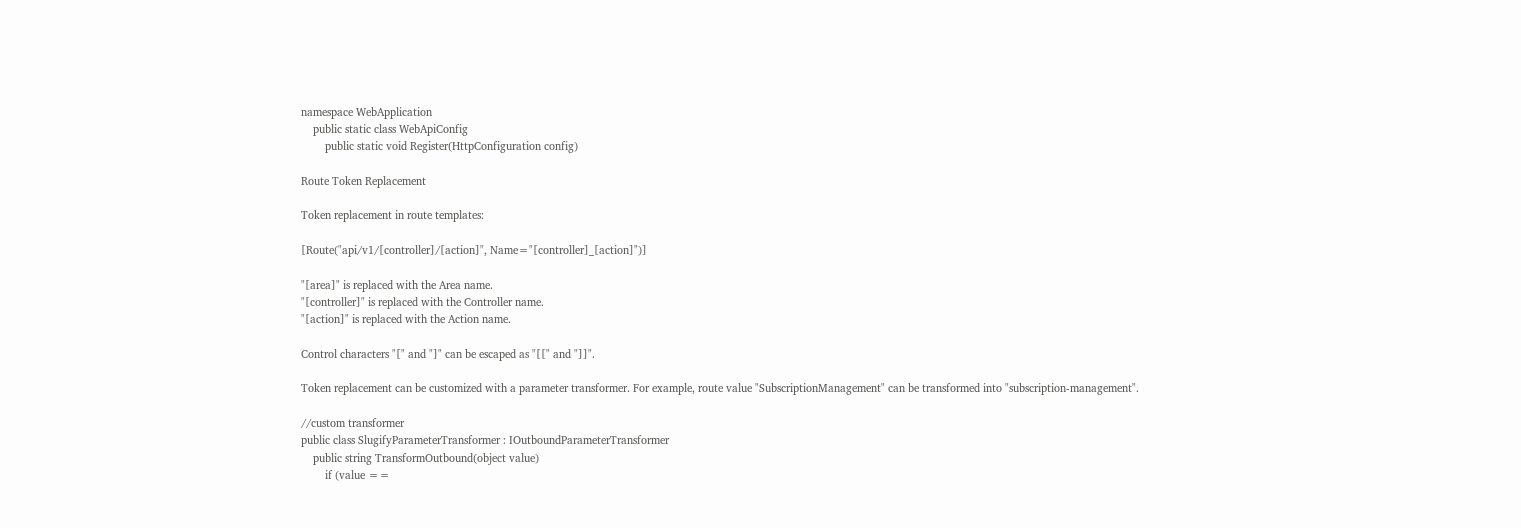namespace WebApplication
    public static class WebApiConfig
        public static void Register(HttpConfiguration config)

Route Token Replacement

Token replacement in route templates:

[Route("api/v1/[controller]/[action]", Name="[controller]_[action]")]

"[area]" is replaced with the Area name.
"[controller]" is replaced with the Controller name.
"[action]" is replaced with the Action name.

Control characters "[" and "]" can be escaped as "[[" and "]]".

Token replacement can be customized with a parameter transformer. For example, route value "SubscriptionManagement" can be transformed into "subscription-management".

//custom transformer
public class SlugifyParameterTransformer : IOutboundParameterTransformer
    public string TransformOutbound(object value)
        if (value ==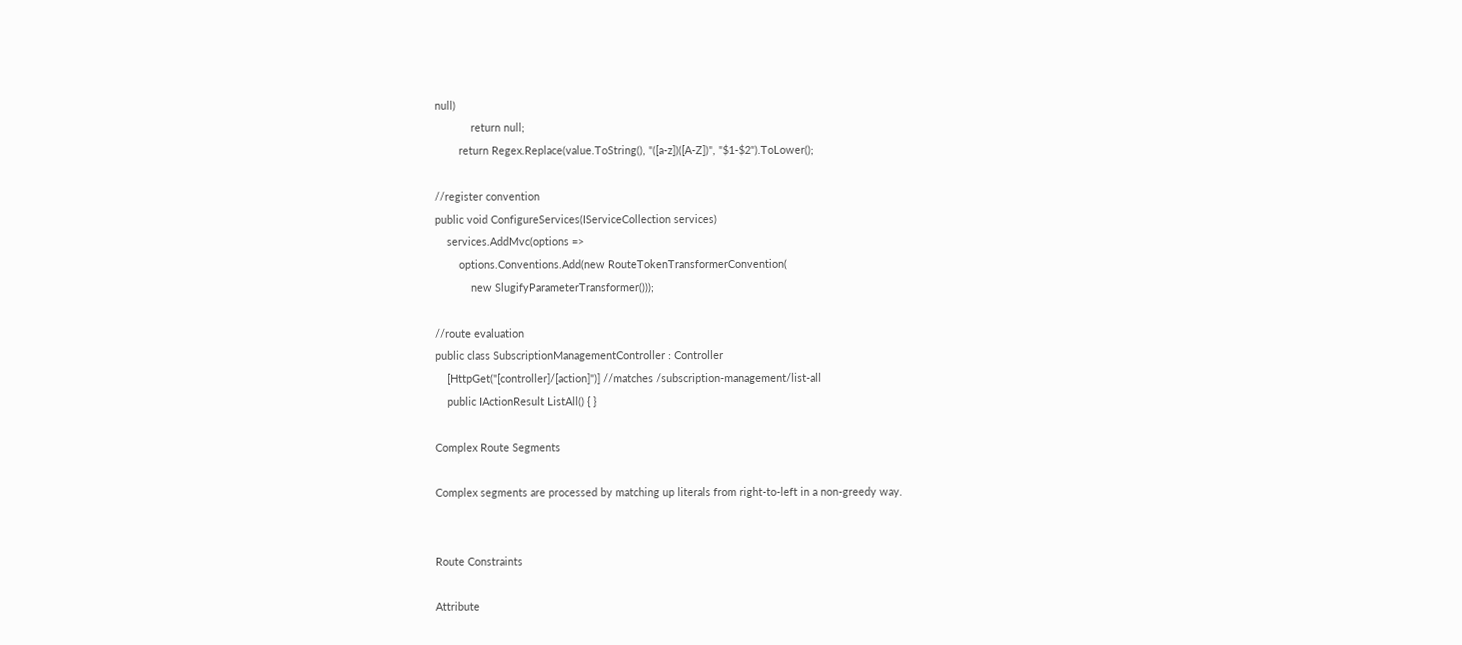null)
            return null;
        return Regex.Replace(value.ToString(), "([a-z])([A-Z])", "$1-$2").ToLower();

//register convention
public void ConfigureServices(IServiceCollection services)
    services.AddMvc(options =>
        options.Conventions.Add(new RouteTokenTransformerConvention(
            new SlugifyParameterTransformer()));

//route evaluation
public class SubscriptionManagementController : Controller
    [HttpGet("[controller]/[action]")] //matches /subscription-management/list-all
    public IActionResult ListAll() { }

Complex Route Segments

Complex segments are processed by matching up literals from right-to-left in a non-greedy way.


Route Constraints

Attribute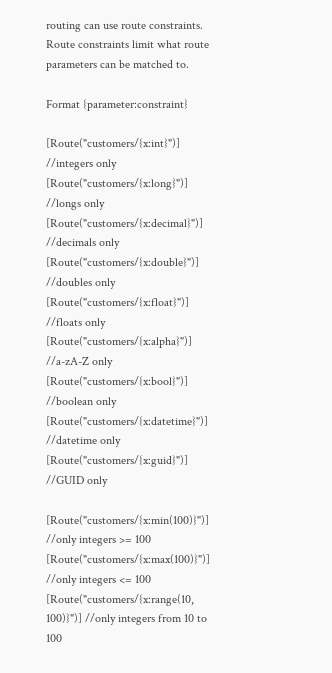routing can use route constraints.
Route constraints limit what route parameters can be matched to.

Format {parameter:constraint}

[Route("customers/{x:int}")] //integers only
[Route("customers/{x:long}")] //longs only
[Route("customers/{x:decimal}")] //decimals only
[Route("customers/{x:double}")] //doubles only
[Route("customers/{x:float}")] //floats only
[Route("customers/{x:alpha}")] //a-zA-Z only
[Route("customers/{x:bool}")] //boolean only
[Route("customers/{x:datetime}")] //datetime only
[Route("customers/{x:guid}")] //GUID only

[Route("customers/{x:min(100)}")] //only integers >= 100
[Route("customers/{x:max(100)}")] //only integers <= 100
[Route("customers/{x:range(10, 100)}")] //only integers from 10 to 100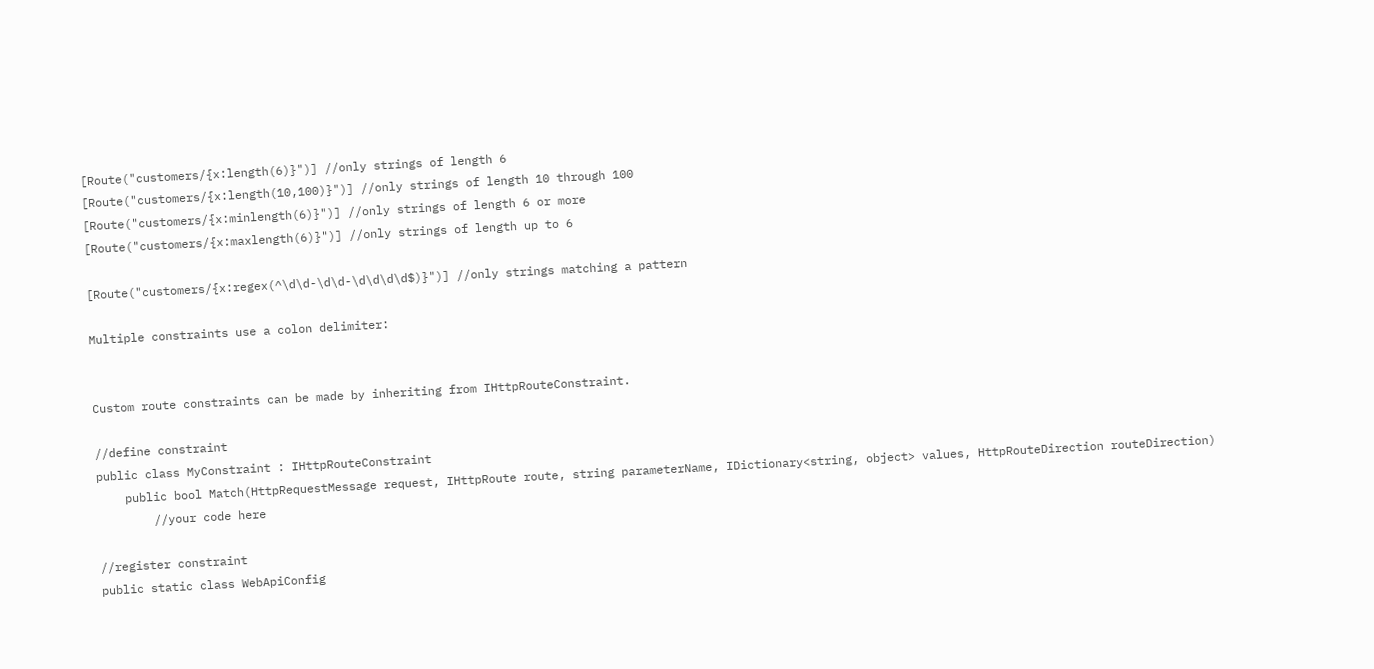[Route("customers/{x:length(6)}")] //only strings of length 6
[Route("customers/{x:length(10,100)}")] //only strings of length 10 through 100
[Route("customers/{x:minlength(6)}")] //only strings of length 6 or more
[Route("customers/{x:maxlength(6)}")] //only strings of length up to 6

[Route("customers/{x:regex(^\d\d-\d\d-\d\d\d\d$)}")] //only strings matching a pattern

Multiple constraints use a colon delimiter:


Custom route constraints can be made by inheriting from IHttpRouteConstraint.

//define constraint
public class MyConstraint : IHttpRouteConstraint
    public bool Match(HttpRequestMessage request, IHttpRoute route, string parameterName, IDictionary<string, object> values, HttpRouteDirection routeDirection)
        //your code here

//register constraint
public static class WebApiConfig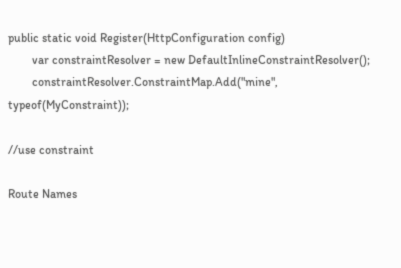public static void Register(HttpConfiguration config)
        var constraintResolver = new DefaultInlineConstraintResolver();
        constraintResolver.ConstraintMap.Add("mine", typeof(MyConstraint));

//use constraint

Route Names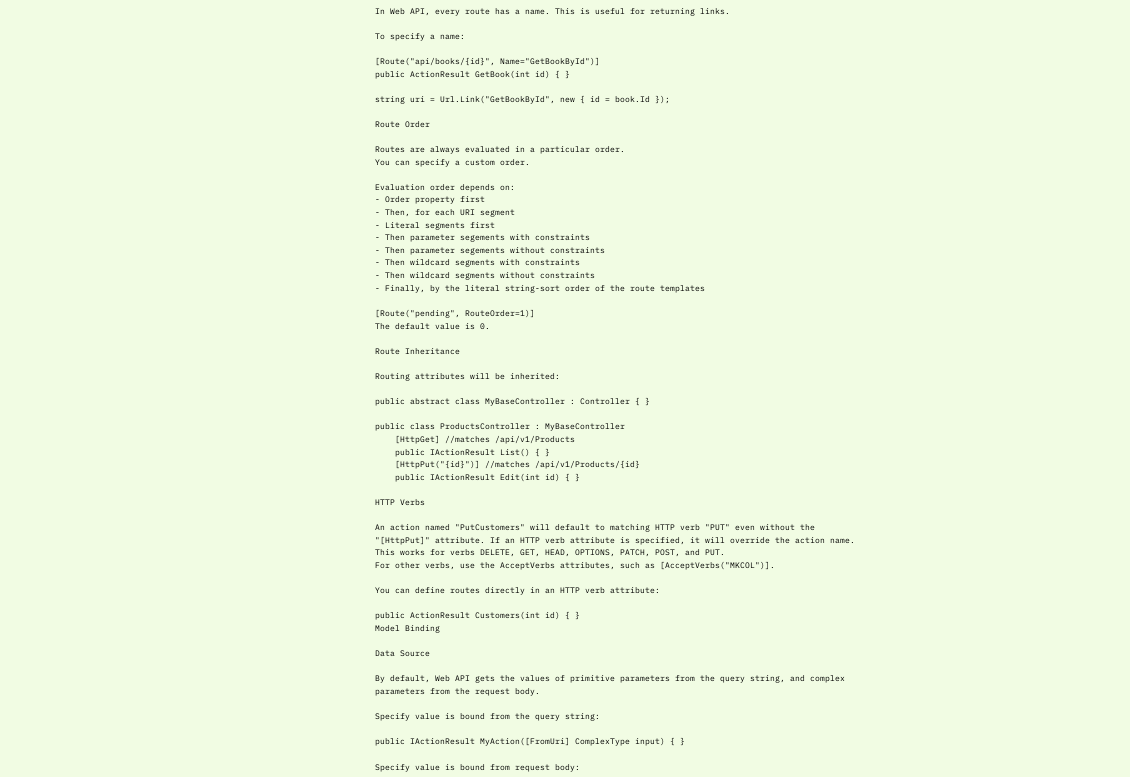In Web API, every route has a name. This is useful for returning links.

To specify a name:

[Route("api/books/{id}", Name="GetBookById")]
public ActionResult GetBook(int id) { }

string uri = Url.Link("GetBookById", new { id = book.Id });

Route Order

Routes are always evaluated in a particular order.
You can specify a custom order.

Evaluation order depends on:
- Order property first
- Then, for each URI segment
- Literal segments first
- Then parameter segements with constraints
- Then parameter segements without constraints
- Then wildcard segments with constraints
- Then wildcard segments without constraints
- Finally, by the literal string-sort order of the route templates

[Route("pending", RouteOrder=1)]
The default value is 0.

Route Inheritance

Routing attributes will be inherited:

public abstract class MyBaseController : Controller { }

public class ProductsController : MyBaseController
    [HttpGet] //matches /api/v1/Products
    public IActionResult List() { }
    [HttpPut("{id}")] //matches /api/v1/Products/{id}
    public IActionResult Edit(int id) { }

HTTP Verbs

An action named "PutCustomers" will default to matching HTTP verb "PUT" even without the "[HttpPut]" attribute. If an HTTP verb attribute is specified, it will override the action name.
This works for verbs DELETE, GET, HEAD, OPTIONS, PATCH, POST, and PUT.
For other verbs, use the AcceptVerbs attributes, such as [AcceptVerbs("MKCOL")].

You can define routes directly in an HTTP verb attribute:

public ActionResult Customers(int id) { }
Model Binding

Data Source

By default, Web API gets the values of primitive parameters from the query string, and complex parameters from the request body.

Specify value is bound from the query string:

public IActionResult MyAction([FromUri] ComplexType input) { }

Specify value is bound from request body: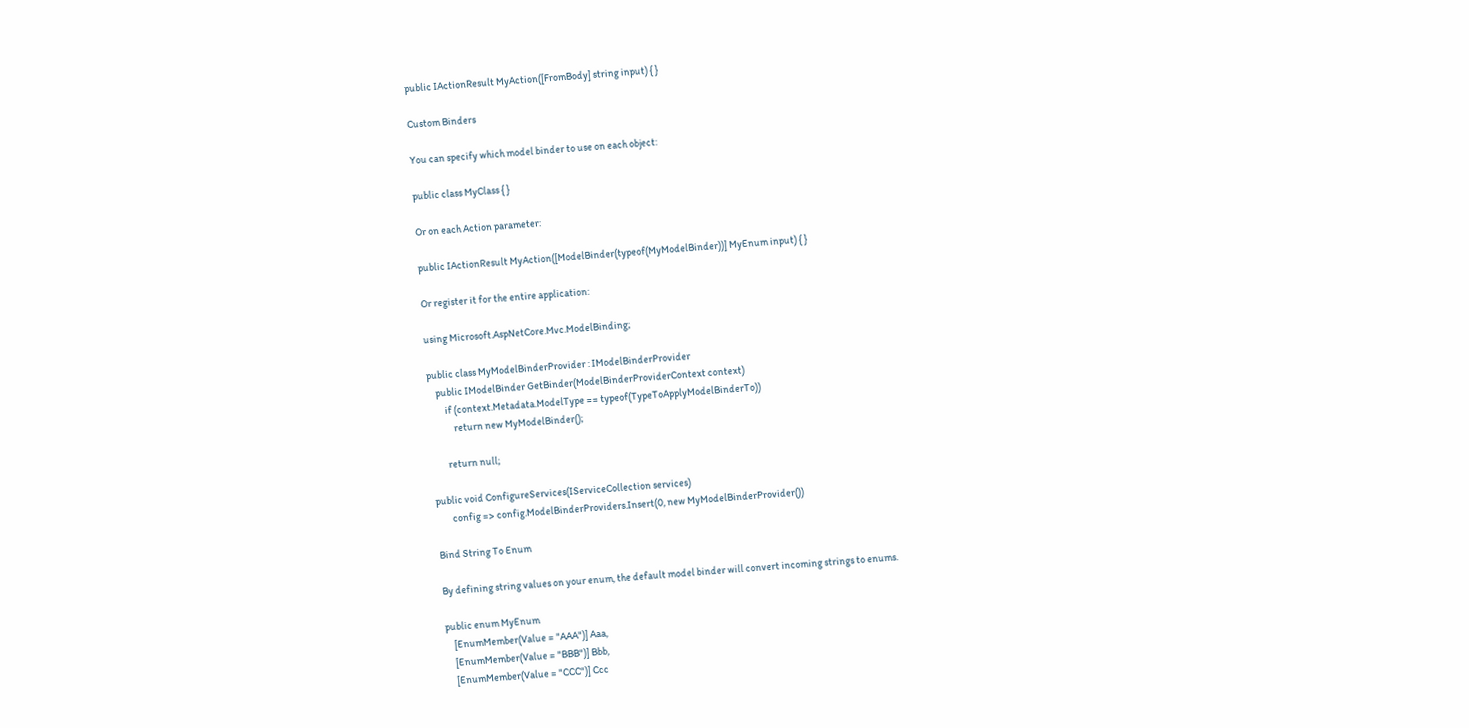public IActionResult MyAction([FromBody] string input) { }

Custom Binders

You can specify which model binder to use on each object:

public class MyClass { }

Or on each Action parameter:

public IActionResult MyAction([ModelBinder(typeof(MyModelBinder))] MyEnum input) { }

Or register it for the entire application:

using Microsoft.AspNetCore.Mvc.ModelBinding;

public class MyModelBinderProvider : IModelBinderProvider
    public IModelBinder GetBinder(ModelBinderProviderContext context)
        if (context.Metadata.ModelType == typeof(TypeToApplyModelBinderTo))
            return new MyModelBinder();

        return null;

public void ConfigureServices(IServiceCollection services)
        config => config.ModelBinderProviders.Insert(0, new MyModelBinderProvider())

Bind String To Enum

By defining string values on your enum, the default model binder will convert incoming strings to enums.

public enum MyEnum
    [EnumMember(Value = "AAA")] Aaa,
    [EnumMember(Value = "BBB")] Bbb,
    [EnumMember(Value = "CCC")] Ccc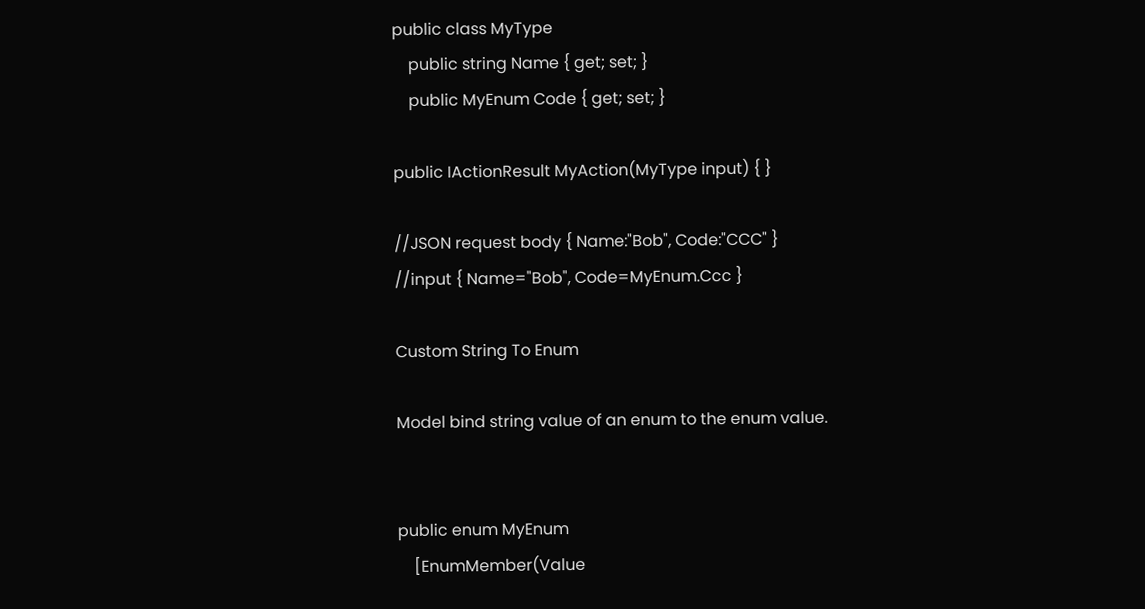public class MyType
    public string Name { get; set; }
    public MyEnum Code { get; set; }

public IActionResult MyAction(MyType input) { }

//JSON request body { Name:"Bob", Code:"CCC" }
//input { Name="Bob", Code=MyEnum.Ccc }

Custom String To Enum

Model bind string value of an enum to the enum value.


public enum MyEnum
    [EnumMember(Value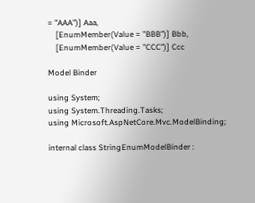= "AAA")] Aaa,
    [EnumMember(Value = "BBB")] Bbb,
    [EnumMember(Value = "CCC")] Ccc

Model Binder

using System;
using System.Threading.Tasks;
using Microsoft.AspNetCore.Mvc.ModelBinding;

internal class StringEnumModelBinder :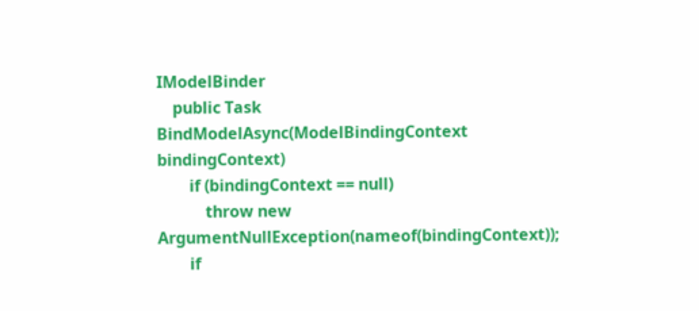IModelBinder
    public Task BindModelAsync(ModelBindingContext bindingContext)
        if (bindingContext == null)
            throw new ArgumentNullException(nameof(bindingContext));
        if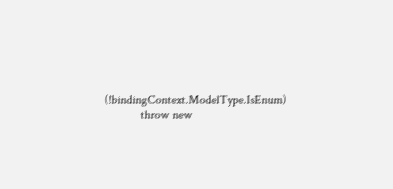(!bindingContext.ModelType.IsEnum)
            throw new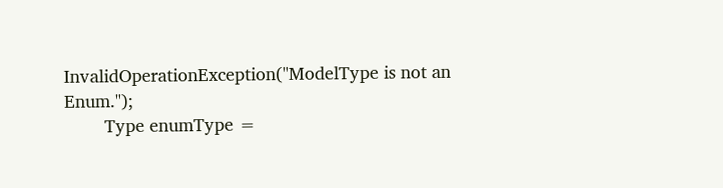InvalidOperationException("ModelType is not an Enum.");
        Type enumType =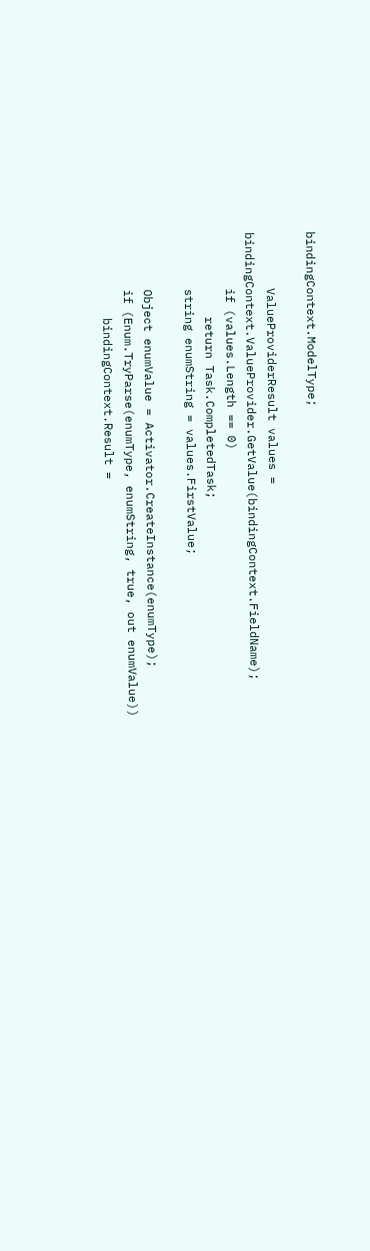bindingContext.ModelType;

        ValueProviderResult values = bindingContext.ValueProvider.GetValue(bindingContext.FieldName);
        if (values.Length == 0)
            return Task.CompletedTask;
        string enumString = values.FirstValue;

        Object enumValue = Activator.CreateInstance(enumType);
        if (Enum.TryParse(enumType, enumString, true, out enumValue))
            bindingContext.Result =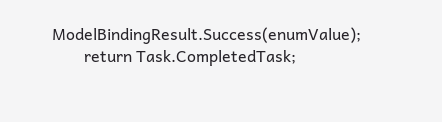ModelBindingResult.Success(enumValue);
        return Task.CompletedTask;